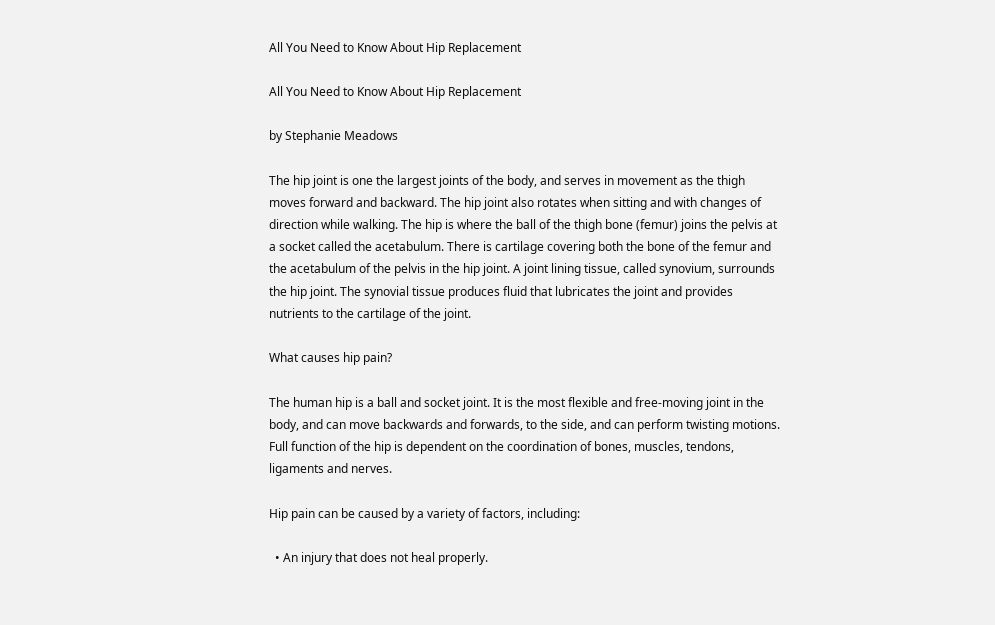All You Need to Know About Hip Replacement

All You Need to Know About Hip Replacement

by Stephanie Meadows

The hip joint is one the largest joints of the body, and serves in movement as the thigh moves forward and backward. The hip joint also rotates when sitting and with changes of direction while walking. The hip is where the ball of the thigh bone (femur) joins the pelvis at a socket called the acetabulum. There is cartilage covering both the bone of the femur and the acetabulum of the pelvis in the hip joint. A joint lining tissue, called synovium, surrounds the hip joint. The synovial tissue produces fluid that lubricates the joint and provides nutrients to the cartilage of the joint.

What causes hip pain?

The human hip is a ball and socket joint. It is the most flexible and free-moving joint in the body, and can move backwards and forwards, to the side, and can perform twisting motions. Full function of the hip is dependent on the coordination of bones, muscles, tendons, ligaments and nerves.

Hip pain can be caused by a variety of factors, including:

  • An injury that does not heal properly.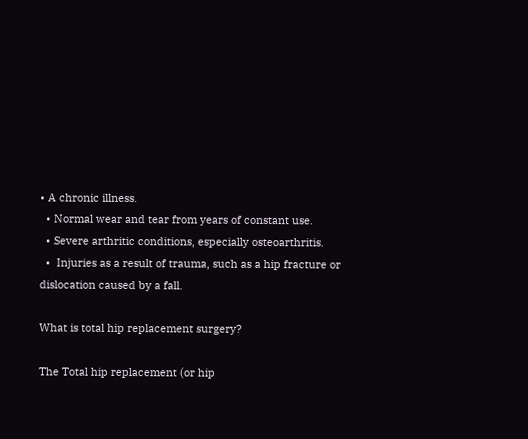• A chronic illness.
  • Normal wear and tear from years of constant use.
  • Severe arthritic conditions, especially osteoarthritis.
  •  Injuries as a result of trauma, such as a hip fracture or dislocation caused by a fall.

What is total hip replacement surgery?

The Total hip replacement (or hip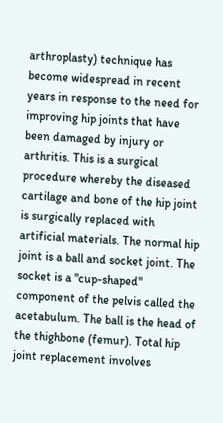arthroplasty) technique has become widespread in recent years in response to the need for improving hip joints that have been damaged by injury or arthritis. This is a surgical procedure whereby the diseased cartilage and bone of the hip joint is surgically replaced with artificial materials. The normal hip joint is a ball and socket joint. The socket is a "cup-shaped" component of the pelvis called the acetabulum. The ball is the head of the thighbone (femur). Total hip joint replacement involves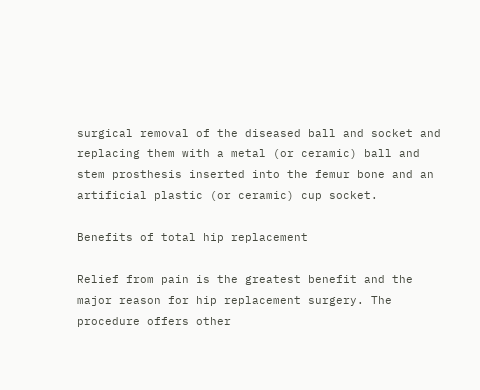surgical removal of the diseased ball and socket and replacing them with a metal (or ceramic) ball and stem prosthesis inserted into the femur bone and an artificial plastic (or ceramic) cup socket.

Benefits of total hip replacement

Relief from pain is the greatest benefit and the major reason for hip replacement surgery. The procedure offers other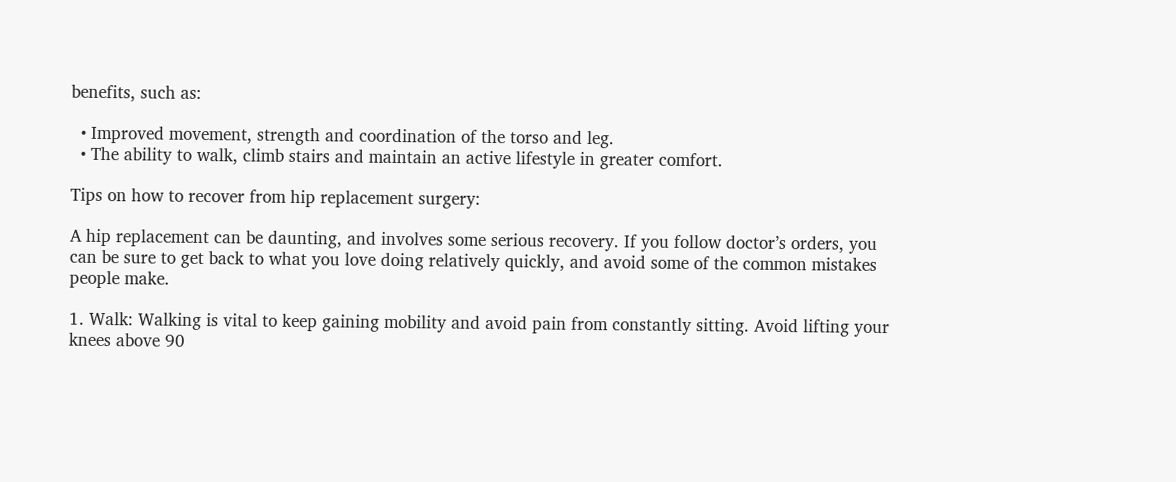benefits, such as:

  • Improved movement, strength and coordination of the torso and leg.
  • The ability to walk, climb stairs and maintain an active lifestyle in greater comfort.

Tips on how to recover from hip replacement surgery:

A hip replacement can be daunting, and involves some serious recovery. If you follow doctor’s orders, you can be sure to get back to what you love doing relatively quickly, and avoid some of the common mistakes people make.

1. Walk: Walking is vital to keep gaining mobility and avoid pain from constantly sitting. Avoid lifting your knees above 90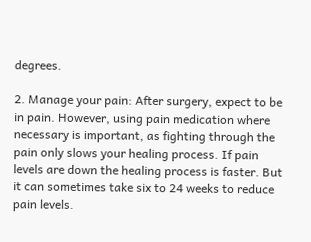degrees.

2. Manage your pain: After surgery, expect to be in pain. However, using pain medication where necessary is important, as fighting through the pain only slows your healing process. If pain levels are down the healing process is faster. But it can sometimes take six to 24 weeks to reduce pain levels.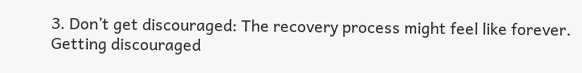3. Don’t get discouraged: The recovery process might feel like forever. Getting discouraged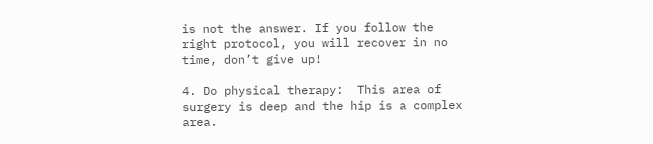is not the answer. If you follow the right protocol, you will recover in no time, don’t give up!

4. Do physical therapy:  This area of surgery is deep and the hip is a complex area.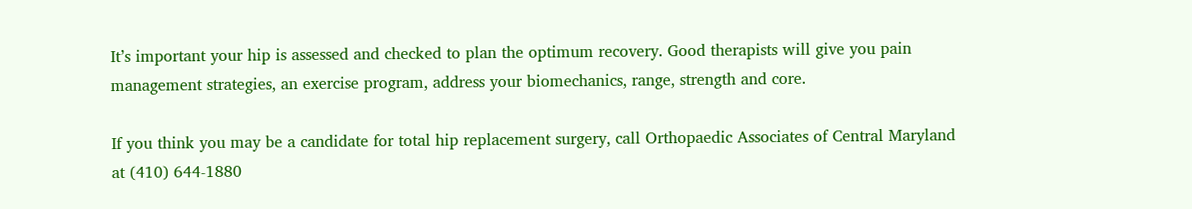It’s important your hip is assessed and checked to plan the optimum recovery. Good therapists will give you pain management strategies, an exercise program, address your biomechanics, range, strength and core.

If you think you may be a candidate for total hip replacement surgery, call Orthopaedic Associates of Central Maryland at (410) 644-1880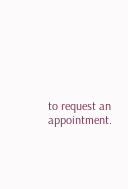to request an appointment.